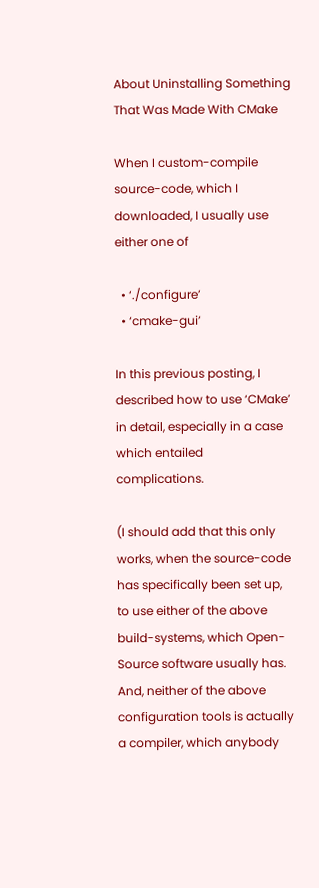About Uninstalling Something That Was Made With CMake

When I custom-compile source-code, which I downloaded, I usually use either one of

  • ‘./configure’
  • ‘cmake-gui’

In this previous posting, I described how to use ‘CMake’ in detail, especially in a case which entailed complications.

(I should add that this only works, when the source-code has specifically been set up, to use either of the above build-systems, which Open-Source software usually has. And, neither of the above configuration tools is actually a compiler, which anybody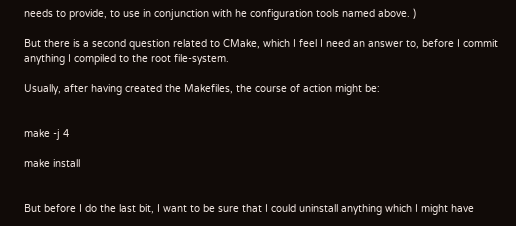needs to provide, to use in conjunction with he configuration tools named above. )

But there is a second question related to CMake, which I feel I need an answer to, before I commit anything I compiled to the root file-system.

Usually, after having created the Makefiles, the course of action might be:


make -j 4

make install


But before I do the last bit, I want to be sure that I could uninstall anything which I might have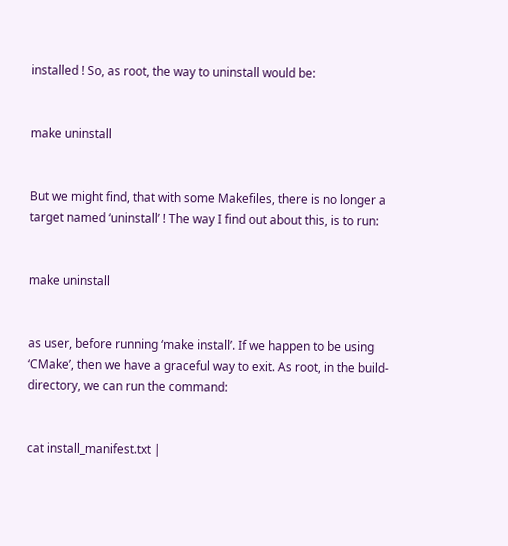installed ! So, as root, the way to uninstall would be:


make uninstall


But we might find, that with some Makefiles, there is no longer a target named ‘uninstall’ ! The way I find out about this, is to run:


make uninstall


as user, before running ‘make install’. If we happen to be using ‘CMake’, then we have a graceful way to exit. As root, in the build-directory, we can run the command:


cat install_manifest.txt |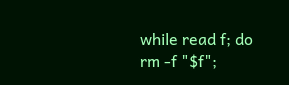while read f; do rm -f "$f";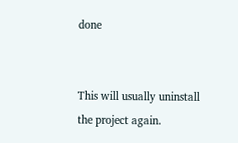done


This will usually uninstall the project again.